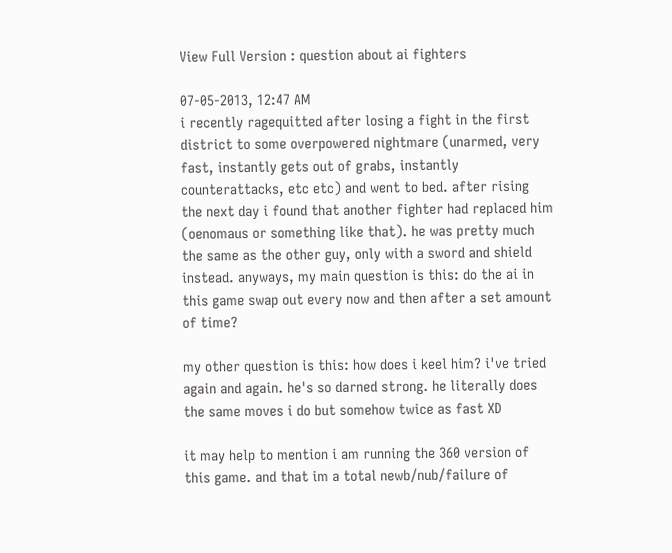View Full Version : question about ai fighters

07-05-2013, 12:47 AM
i recently ragequitted after losing a fight in the first district to some overpowered nightmare (unarmed, very fast, instantly gets out of grabs, instantly counterattacks, etc etc) and went to bed. after rising the next day i found that another fighter had replaced him (oenomaus or something like that). he was pretty much the same as the other guy, only with a sword and shield instead. anyways, my main question is this: do the ai in this game swap out every now and then after a set amount of time?

my other question is this: how does i keel him? i've tried again and again. he's so darned strong. he literally does the same moves i do but somehow twice as fast XD

it may help to mention i am running the 360 version of this game. and that im a total newb/nub/failure of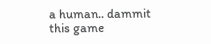a human.. dammit this game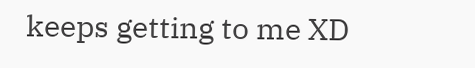keeps getting to me XD